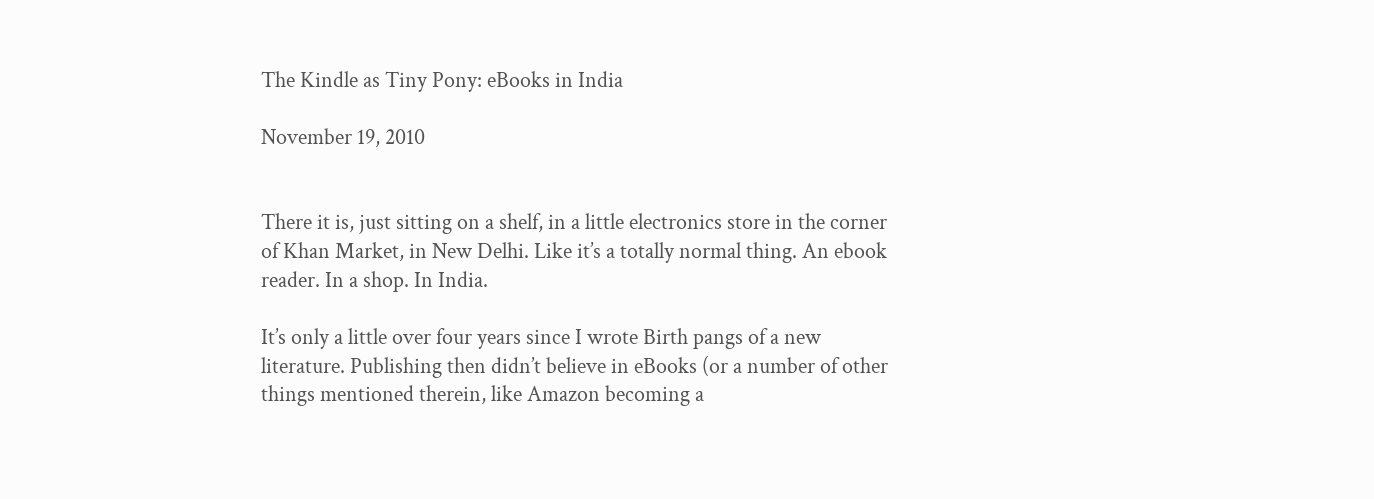The Kindle as Tiny Pony: eBooks in India

November 19, 2010


There it is, just sitting on a shelf, in a little electronics store in the corner of Khan Market, in New Delhi. Like it’s a totally normal thing. An ebook reader. In a shop. In India.

It’s only a little over four years since I wrote Birth pangs of a new literature. Publishing then didn’t believe in eBooks (or a number of other things mentioned therein, like Amazon becoming a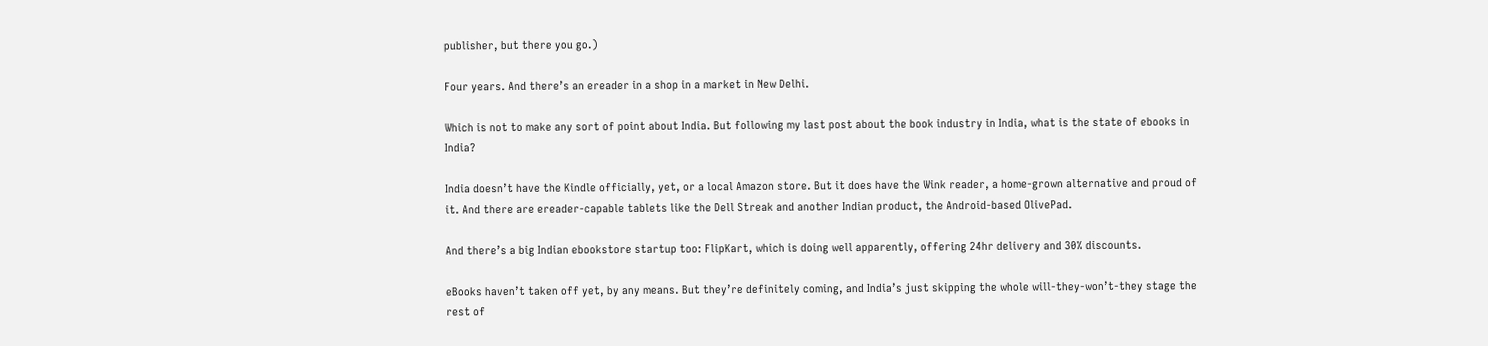publisher, but there you go.)

Four years. And there’s an ereader in a shop in a market in New Delhi.

Which is not to make any sort of point about India. But following my last post about the book industry in India, what is the state of ebooks in India?

India doesn’t have the Kindle officially, yet, or a local Amazon store. But it does have the Wink reader, a home-grown alternative and proud of it. And there are ereader-capable tablets like the Dell Streak and another Indian product, the Android-based OlivePad.

And there’s a big Indian ebookstore startup too: FlipKart, which is doing well apparently, offering 24hr delivery and 30% discounts.

eBooks haven’t taken off yet, by any means. But they’re definitely coming, and India’s just skipping the whole will-they-won’t-they stage the rest of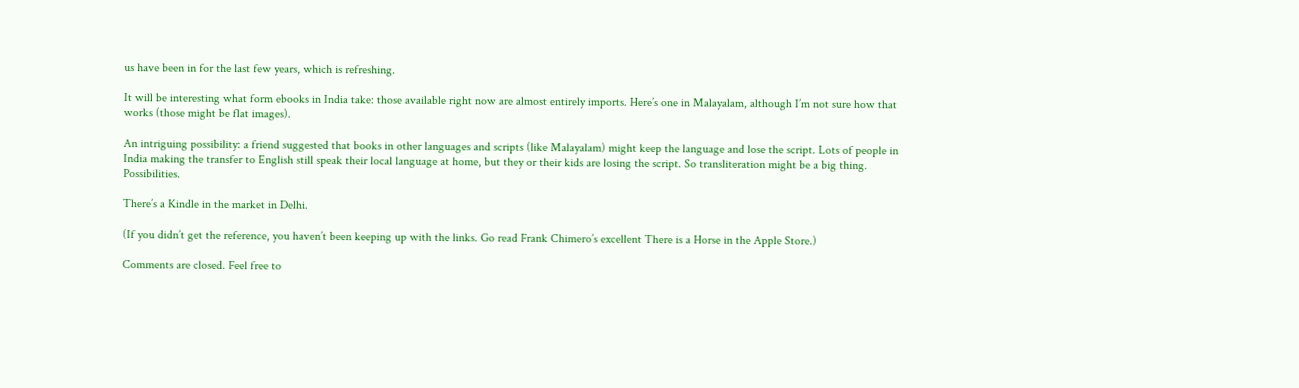us have been in for the last few years, which is refreshing.

It will be interesting what form ebooks in India take: those available right now are almost entirely imports. Here’s one in Malayalam, although I’m not sure how that works (those might be flat images).

An intriguing possibility: a friend suggested that books in other languages and scripts (like Malayalam) might keep the language and lose the script. Lots of people in India making the transfer to English still speak their local language at home, but they or their kids are losing the script. So transliteration might be a big thing. Possibilities.

There’s a Kindle in the market in Delhi.

(If you didn’t get the reference, you haven’t been keeping up with the links. Go read Frank Chimero’s excellent There is a Horse in the Apple Store.)

Comments are closed. Feel free to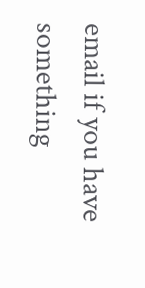email if you have something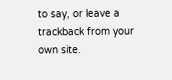to say, or leave a trackback from your own site.